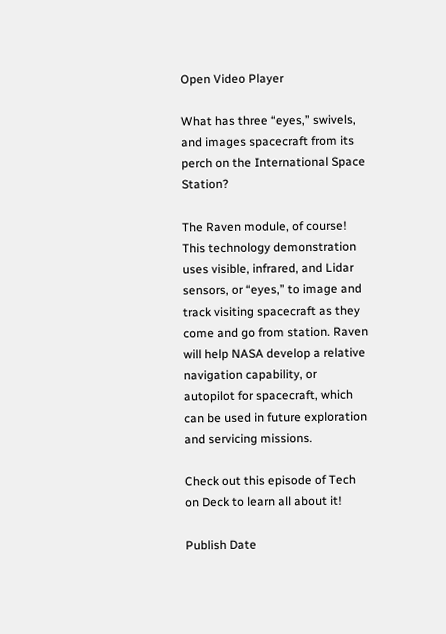Open Video Player

What has three “eyes,” swivels, and images spacecraft from its perch on the International Space Station?

The Raven module, of course! This technology demonstration uses visible, infrared, and Lidar sensors, or “eyes,” to image and track visiting spacecraft as they come and go from station. Raven will help NASA develop a relative navigation capability, or autopilot for spacecraft, which can be used in future exploration and servicing missions.

Check out this episode of Tech on Deck to learn all about it!

Publish Date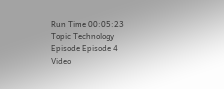Run Time 00:05:23
Topic Technology
Episode Episode 4
Video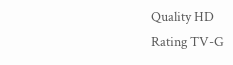Quality HD
Rating TV-G